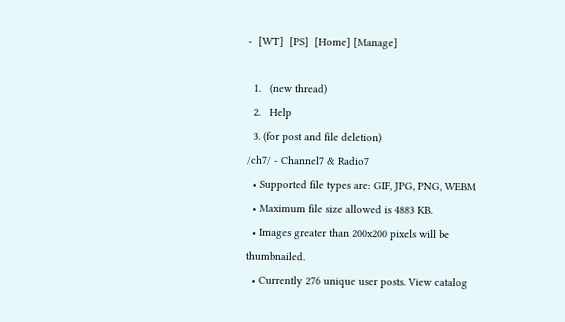-  [WT]  [PS]  [Home] [Manage]

  1.   (new thread)
  2.   Help
  3. (for post and file deletion)
/ch7/ - Channel7 & Radio7
  • Supported file types are: GIF, JPG, PNG, WEBM
  • Maximum file size allowed is 4883 KB.
  • Images greater than 200x200 pixels will be thumbnailed.
  • Currently 276 unique user posts. View catalog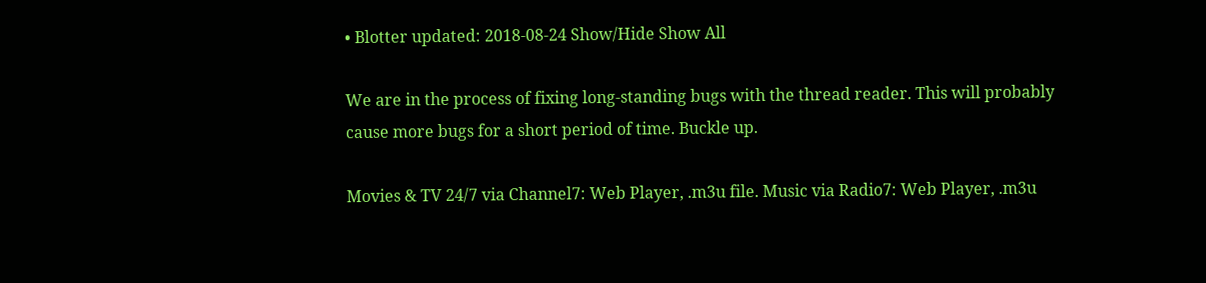• Blotter updated: 2018-08-24 Show/Hide Show All

We are in the process of fixing long-standing bugs with the thread reader. This will probably cause more bugs for a short period of time. Buckle up.

Movies & TV 24/7 via Channel7: Web Player, .m3u file. Music via Radio7: Web Player, .m3u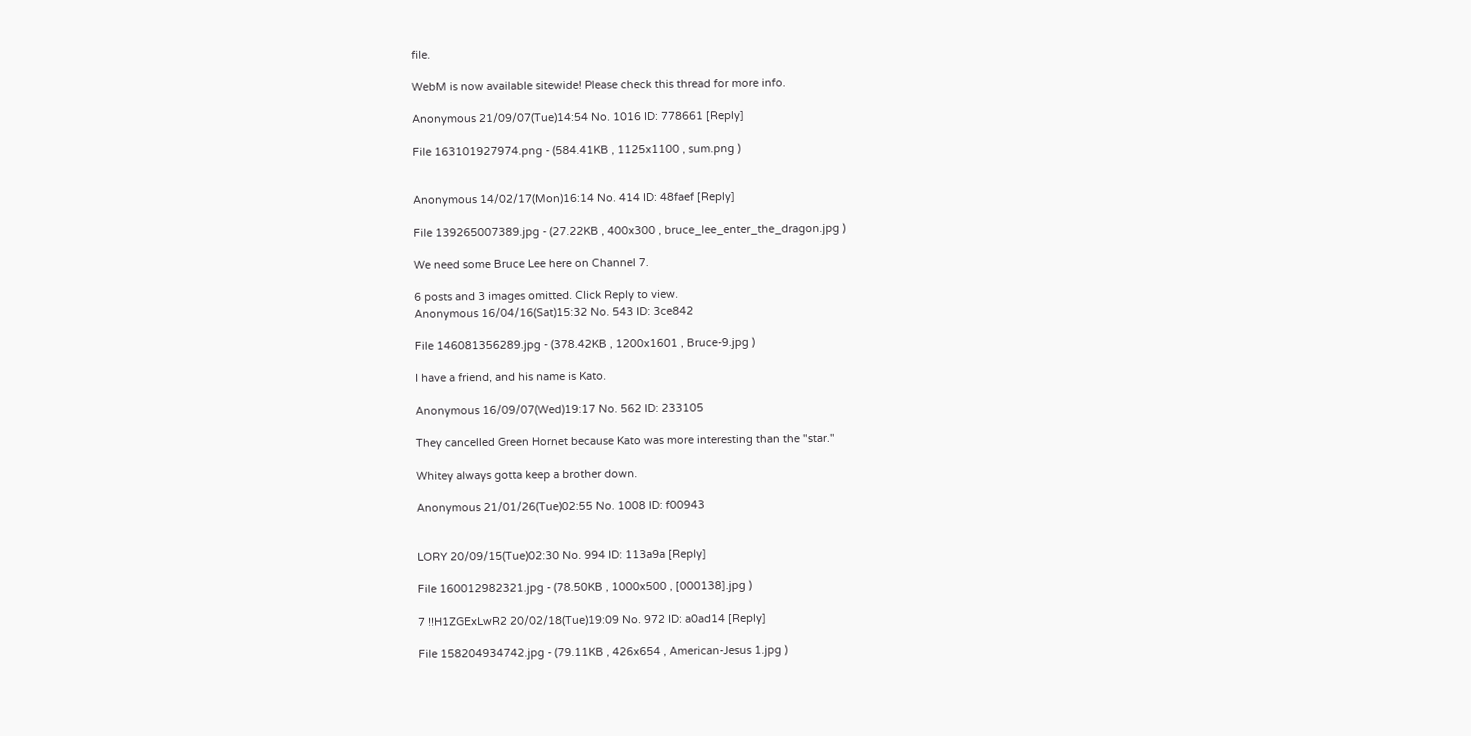file.

WebM is now available sitewide! Please check this thread for more info.

Anonymous 21/09/07(Tue)14:54 No. 1016 ID: 778661 [Reply]

File 163101927974.png - (584.41KB , 1125x1100 , sum.png )


Anonymous 14/02/17(Mon)16:14 No. 414 ID: 48faef [Reply]

File 139265007389.jpg - (27.22KB , 400x300 , bruce_lee_enter_the_dragon.jpg )

We need some Bruce Lee here on Channel 7.

6 posts and 3 images omitted. Click Reply to view.
Anonymous 16/04/16(Sat)15:32 No. 543 ID: 3ce842

File 146081356289.jpg - (378.42KB , 1200x1601 , Bruce-9.jpg )

I have a friend, and his name is Kato.

Anonymous 16/09/07(Wed)19:17 No. 562 ID: 233105

They cancelled Green Hornet because Kato was more interesting than the "star."

Whitey always gotta keep a brother down.

Anonymous 21/01/26(Tue)02:55 No. 1008 ID: f00943


LORY 20/09/15(Tue)02:30 No. 994 ID: 113a9a [Reply]

File 160012982321.jpg - (78.50KB , 1000x500 , [000138].jpg )

7 !!H1ZGExLwR2 20/02/18(Tue)19:09 No. 972 ID: a0ad14 [Reply]

File 158204934742.jpg - (79.11KB , 426x654 , American-Jesus 1.jpg )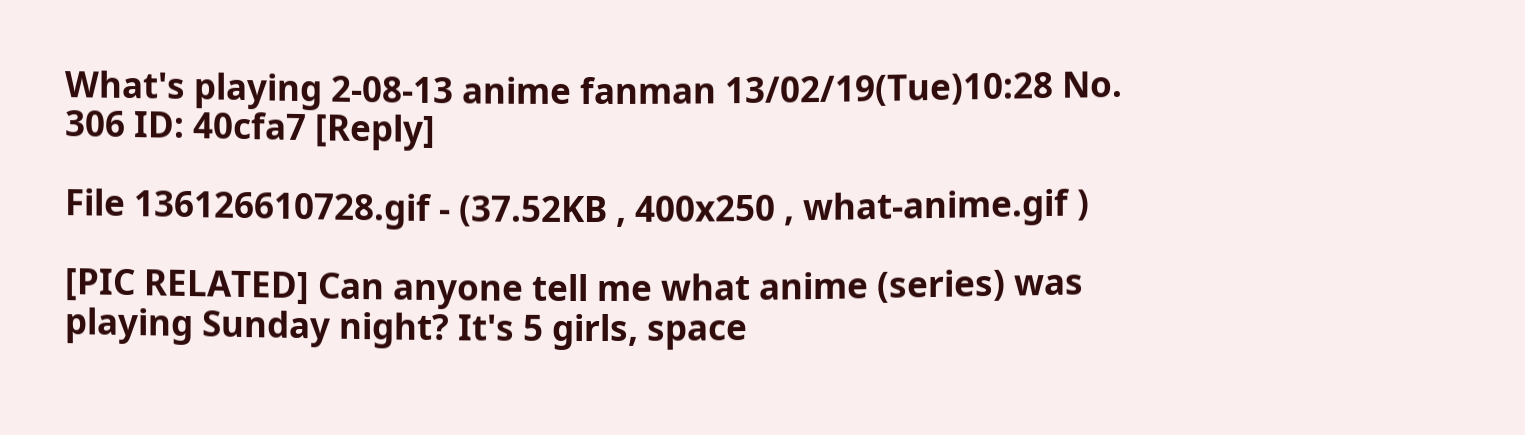What's playing 2-08-13 anime fanman 13/02/19(Tue)10:28 No. 306 ID: 40cfa7 [Reply]

File 136126610728.gif - (37.52KB , 400x250 , what-anime.gif )

[PIC RELATED] Can anyone tell me what anime (series) was playing Sunday night? It's 5 girls, space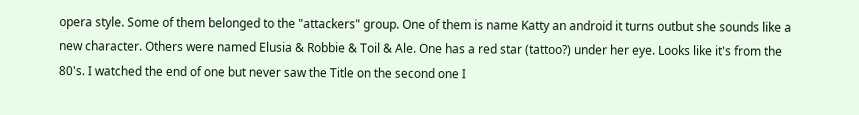opera style. Some of them belonged to the "attackers" group. One of them is name Katty an android it turns outbut she sounds like a new character. Others were named Elusia & Robbie & Toil & Ale. One has a red star (tattoo?) under her eye. Looks like it's from the 80's. I watched the end of one but never saw the Title on the second one I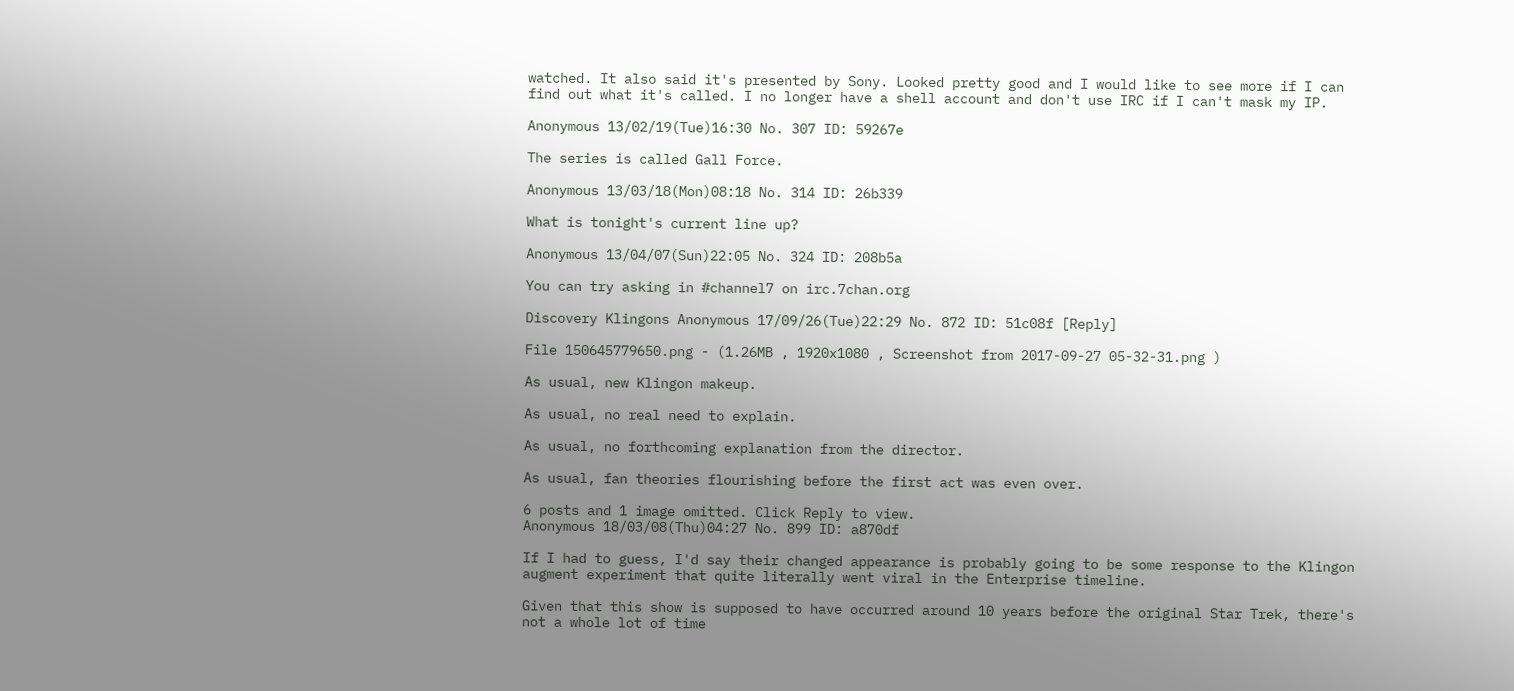watched. It also said it's presented by Sony. Looked pretty good and I would like to see more if I can find out what it's called. I no longer have a shell account and don't use IRC if I can't mask my IP.

Anonymous 13/02/19(Tue)16:30 No. 307 ID: 59267e

The series is called Gall Force.

Anonymous 13/03/18(Mon)08:18 No. 314 ID: 26b339

What is tonight's current line up?

Anonymous 13/04/07(Sun)22:05 No. 324 ID: 208b5a

You can try asking in #channel7 on irc.7chan.org

Discovery Klingons Anonymous 17/09/26(Tue)22:29 No. 872 ID: 51c08f [Reply]

File 150645779650.png - (1.26MB , 1920x1080 , Screenshot from 2017-09-27 05-32-31.png )

As usual, new Klingon makeup.

As usual, no real need to explain.

As usual, no forthcoming explanation from the director.

As usual, fan theories flourishing before the first act was even over.

6 posts and 1 image omitted. Click Reply to view.
Anonymous 18/03/08(Thu)04:27 No. 899 ID: a870df

If I had to guess, I'd say their changed appearance is probably going to be some response to the Klingon augment experiment that quite literally went viral in the Enterprise timeline.

Given that this show is supposed to have occurred around 10 years before the original Star Trek, there's not a whole lot of time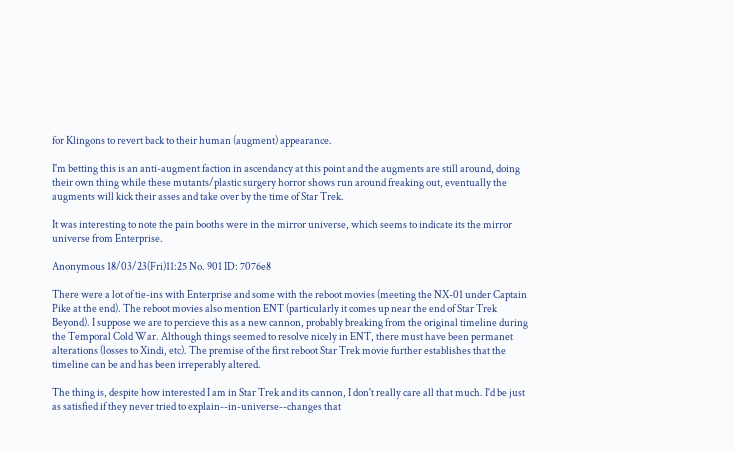for Klingons to revert back to their human (augment) appearance.

I'm betting this is an anti-augment faction in ascendancy at this point and the augments are still around, doing their own thing while these mutants/plastic surgery horror shows run around freaking out, eventually the augments will kick their asses and take over by the time of Star Trek.

It was interesting to note the pain booths were in the mirror universe, which seems to indicate its the mirror universe from Enterprise.

Anonymous 18/03/23(Fri)11:25 No. 901 ID: 7076e8

There were a lot of tie-ins with Enterprise and some with the reboot movies (meeting the NX-01 under Captain Pike at the end). The reboot movies also mention ENT (particularly it comes up near the end of Star Trek Beyond). I suppose we are to percieve this as a new cannon, probably breaking from the original timeline during the Temporal Cold War. Although things seemed to resolve nicely in ENT, there must have been permanet alterations (losses to Xindi, etc). The premise of the first reboot Star Trek movie further establishes that the timeline can be and has been irreperably altered.

The thing is, despite how interested I am in Star Trek and its cannon, I don't really care all that much. I'd be just as satisfied if they never tried to explain--in-universe--changes that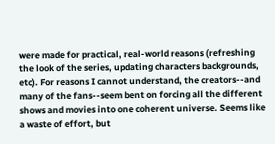were made for practical, real-world reasons (refreshing the look of the series, updating characters backgrounds, etc). For reasons I cannot understand, the creators--and many of the fans--seem bent on forcing all the different shows and movies into one coherent universe. Seems like a waste of effort, but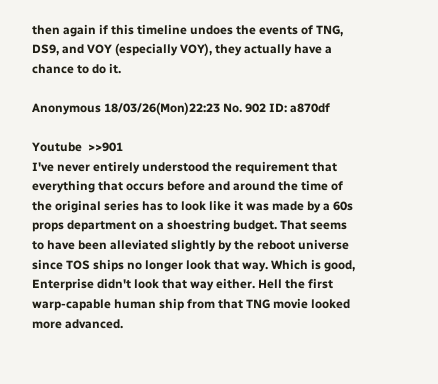then again if this timeline undoes the events of TNG, DS9, and VOY (especially VOY), they actually have a chance to do it.

Anonymous 18/03/26(Mon)22:23 No. 902 ID: a870df

Youtube  >>901
I've never entirely understood the requirement that everything that occurs before and around the time of the original series has to look like it was made by a 60s props department on a shoestring budget. That seems to have been alleviated slightly by the reboot universe since TOS ships no longer look that way. Which is good, Enterprise didn't look that way either. Hell the first warp-capable human ship from that TNG movie looked more advanced.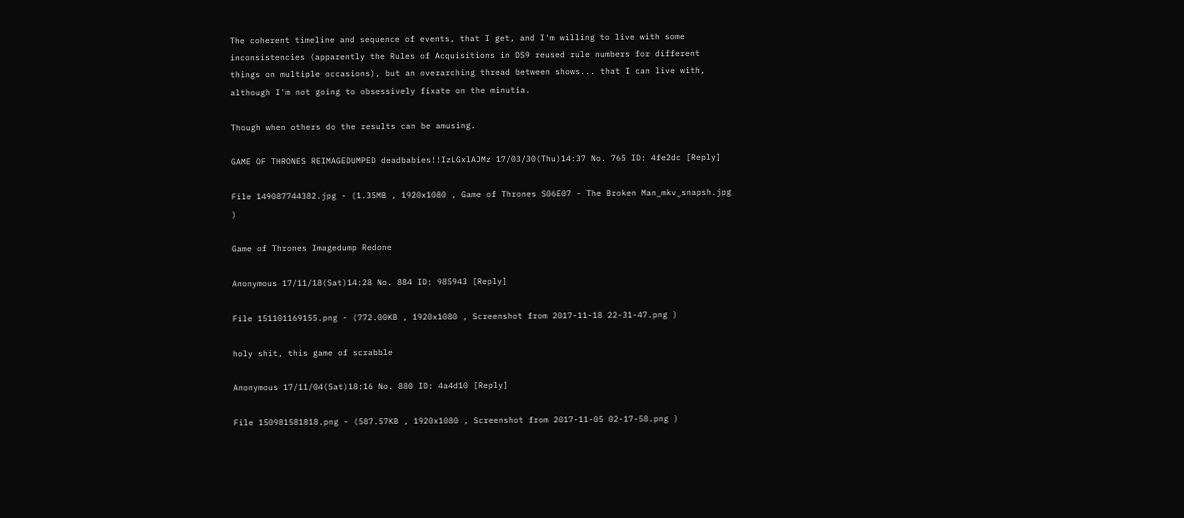The coherent timeline and sequence of events, that I get, and I'm willing to live with some inconsistencies (apparently the Rules of Acquisitions in DS9 reused rule numbers for different things on multiple occasions), but an overarching thread between shows... that I can live with, although I'm not going to obsessively fixate on the minutia.

Though when others do the results can be amusing.

GAME OF THRONES REIMAGEDUMPED deadbabies!!IzLGxlAJMz 17/03/30(Thu)14:37 No. 765 ID: 4fe2dc [Reply]

File 149087744382.jpg - (1.35MB , 1920x1080 , Game of Thrones S06E07 - The Broken Man_mkv_snapsh.jpg )

Game of Thrones Imagedump Redone

Anonymous 17/11/18(Sat)14:28 No. 884 ID: 985943 [Reply]

File 151101169155.png - (772.00KB , 1920x1080 , Screenshot from 2017-11-18 22-31-47.png )

holy shit, this game of scrabble

Anonymous 17/11/04(Sat)18:16 No. 880 ID: 4a4d10 [Reply]

File 150981581818.png - (587.57KB , 1920x1080 , Screenshot from 2017-11-05 02-17-58.png )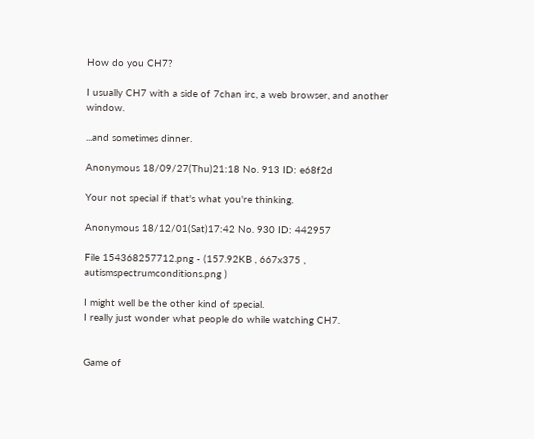How do you CH7?

I usually CH7 with a side of 7chan irc, a web browser, and another window.

...and sometimes dinner.

Anonymous 18/09/27(Thu)21:18 No. 913 ID: e68f2d

Your not special if that's what you're thinking.

Anonymous 18/12/01(Sat)17:42 No. 930 ID: 442957

File 154368257712.png - (157.92KB , 667x375 , autismspectrumconditions.png )

I might well be the other kind of special.
I really just wonder what people do while watching CH7.


Game of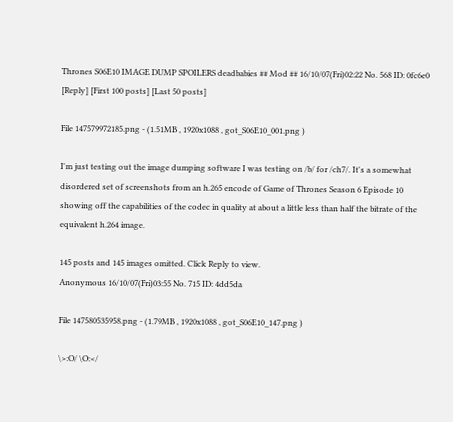Thrones S06E10 IMAGE DUMP SPOILERS deadbabies ## Mod ## 16/10/07(Fri)02:22 No. 568 ID: 0fc6e0 [Reply] [First 100 posts] [Last 50 posts]

File 147579972185.png - (1.51MB , 1920x1088 , got_S06E10_001.png )

I'm just testing out the image dumping software I was testing on /b/ for /ch7/. It's a somewhat disordered set of screenshots from an h.265 encode of Game of Thrones Season 6 Episode 10 showing off the capabilities of the codec in quality at about a little less than half the bitrate of the equivalent h.264 image.

145 posts and 145 images omitted. Click Reply to view.
Anonymous 16/10/07(Fri)03:55 No. 715 ID: 4dd5da

File 147580535958.png - (1.79MB , 1920x1088 , got_S06E10_147.png )

\>:O/ \O:</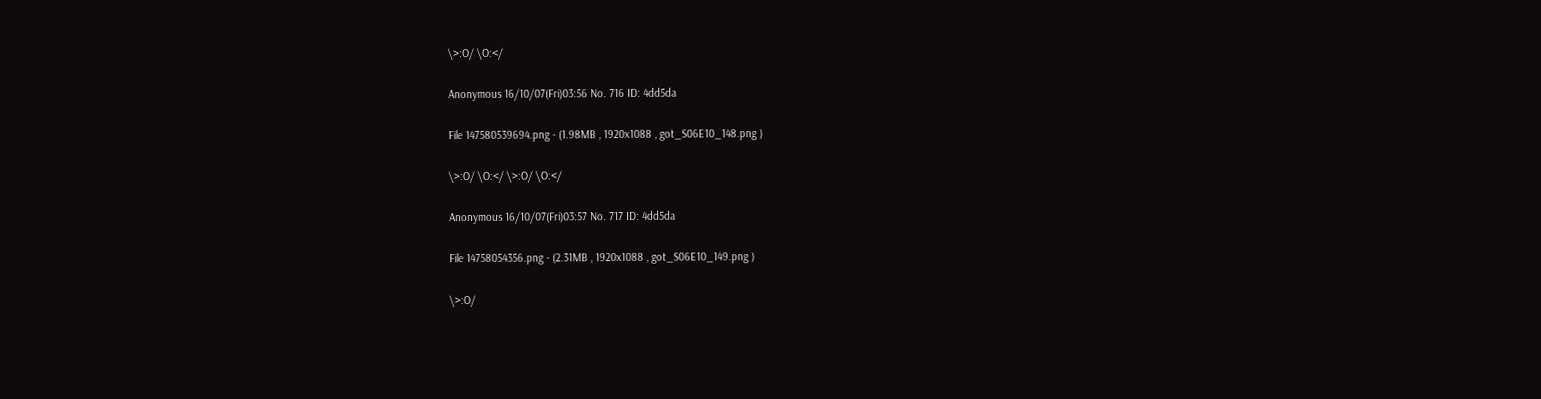\>:O/ \O:</

Anonymous 16/10/07(Fri)03:56 No. 716 ID: 4dd5da

File 147580539694.png - (1.98MB , 1920x1088 , got_S06E10_148.png )

\>:O/ \O:</ \>:O/ \O:</

Anonymous 16/10/07(Fri)03:57 No. 717 ID: 4dd5da

File 14758054356.png - (2.31MB , 1920x1088 , got_S06E10_149.png )

\>:O/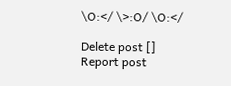\O:</ \>:O/ \O:</

Delete post []
Report post